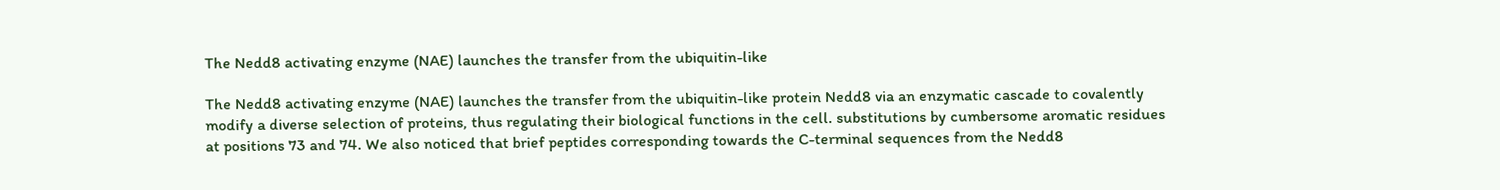The Nedd8 activating enzyme (NAE) launches the transfer from the ubiquitin-like

The Nedd8 activating enzyme (NAE) launches the transfer from the ubiquitin-like protein Nedd8 via an enzymatic cascade to covalently modify a diverse selection of proteins, thus regulating their biological functions in the cell. substitutions by cumbersome aromatic residues at positions 73 and 74. We also noticed that brief peptides corresponding towards the C-terminal sequences from the Nedd8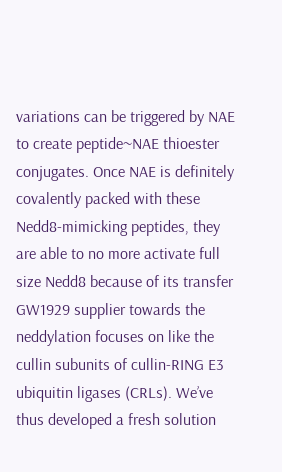variations can be triggered by NAE to create peptide~NAE thioester conjugates. Once NAE is definitely covalently packed with these Nedd8-mimicking peptides, they are able to no more activate full size Nedd8 because of its transfer GW1929 supplier towards the neddylation focuses on like the cullin subunits of cullin-RING E3 ubiquitin ligases (CRLs). We’ve thus developed a fresh solution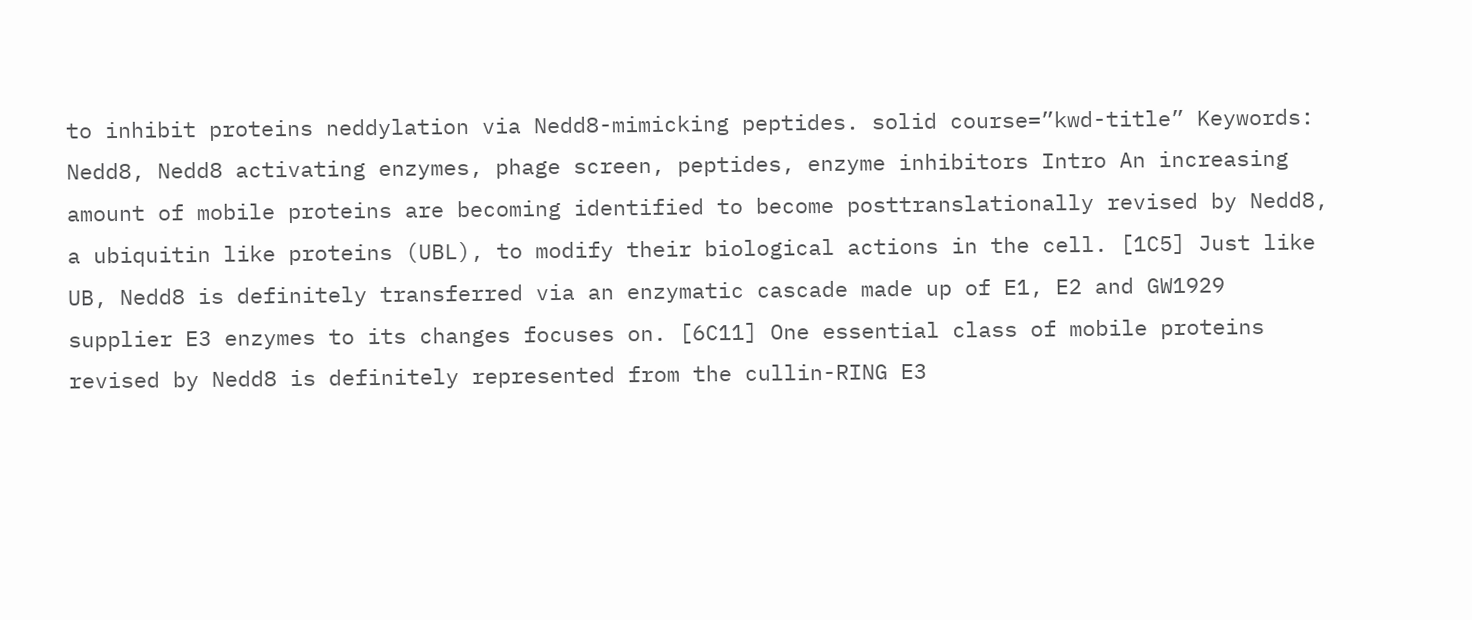to inhibit proteins neddylation via Nedd8-mimicking peptides. solid course=”kwd-title” Keywords: Nedd8, Nedd8 activating enzymes, phage screen, peptides, enzyme inhibitors Intro An increasing amount of mobile proteins are becoming identified to become posttranslationally revised by Nedd8, a ubiquitin like proteins (UBL), to modify their biological actions in the cell. [1C5] Just like UB, Nedd8 is definitely transferred via an enzymatic cascade made up of E1, E2 and GW1929 supplier E3 enzymes to its changes focuses on. [6C11] One essential class of mobile proteins revised by Nedd8 is definitely represented from the cullin-RING E3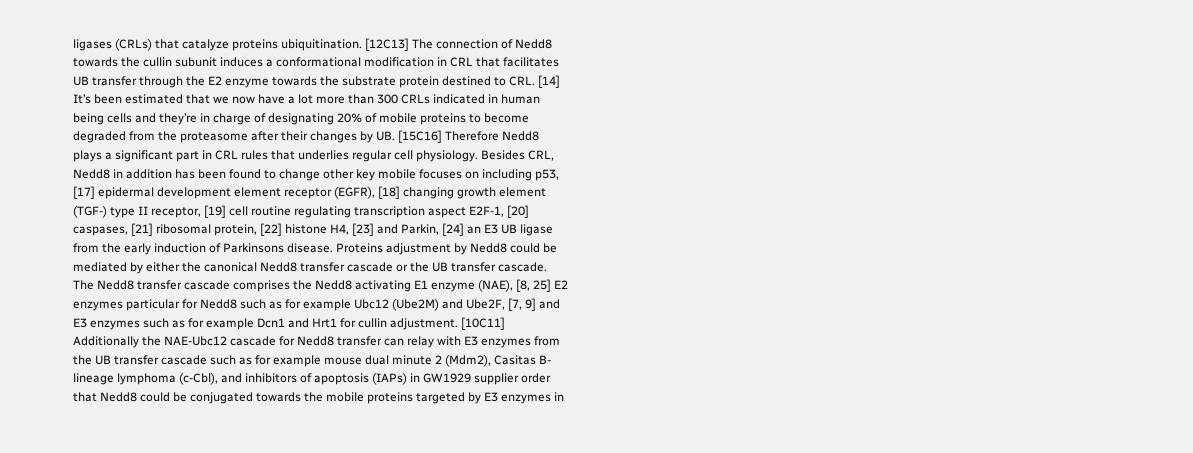ligases (CRLs) that catalyze proteins ubiquitination. [12C13] The connection of Nedd8 towards the cullin subunit induces a conformational modification in CRL that facilitates UB transfer through the E2 enzyme towards the substrate protein destined to CRL. [14] It’s been estimated that we now have a lot more than 300 CRLs indicated in human being cells and they’re in charge of designating 20% of mobile proteins to become degraded from the proteasome after their changes by UB. [15C16] Therefore Nedd8 plays a significant part in CRL rules that underlies regular cell physiology. Besides CRL, Nedd8 in addition has been found to change other key mobile focuses on including p53, [17] epidermal development element receptor (EGFR), [18] changing growth element (TGF-) type II receptor, [19] cell routine regulating transcription aspect E2F-1, [20] caspases, [21] ribosomal protein, [22] histone H4, [23] and Parkin, [24] an E3 UB ligase from the early induction of Parkinsons disease. Proteins adjustment by Nedd8 could be mediated by either the canonical Nedd8 transfer cascade or the UB transfer cascade. The Nedd8 transfer cascade comprises the Nedd8 activating E1 enzyme (NAE), [8, 25] E2 enzymes particular for Nedd8 such as for example Ubc12 (Ube2M) and Ube2F, [7, 9] and E3 enzymes such as for example Dcn1 and Hrt1 for cullin adjustment. [10C11] Additionally the NAE-Ubc12 cascade for Nedd8 transfer can relay with E3 enzymes from the UB transfer cascade such as for example mouse dual minute 2 (Mdm2), Casitas B-lineage lymphoma (c-Cbl), and inhibitors of apoptosis (IAPs) in GW1929 supplier order that Nedd8 could be conjugated towards the mobile proteins targeted by E3 enzymes in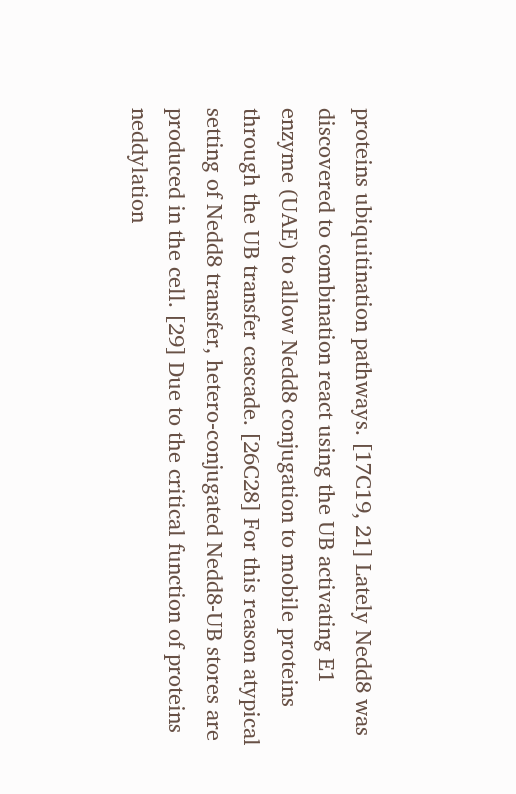proteins ubiquitination pathways. [17C19, 21] Lately Nedd8 was discovered to combination react using the UB activating E1 enzyme (UAE) to allow Nedd8 conjugation to mobile proteins through the UB transfer cascade. [26C28] For this reason atypical setting of Nedd8 transfer, hetero-conjugated Nedd8-UB stores are produced in the cell. [29] Due to the critical function of proteins neddylation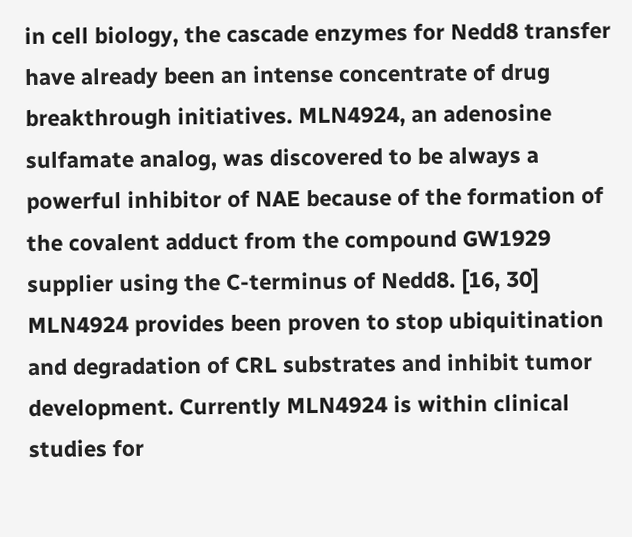in cell biology, the cascade enzymes for Nedd8 transfer have already been an intense concentrate of drug breakthrough initiatives. MLN4924, an adenosine sulfamate analog, was discovered to be always a powerful inhibitor of NAE because of the formation of the covalent adduct from the compound GW1929 supplier using the C-terminus of Nedd8. [16, 30] MLN4924 provides been proven to stop ubiquitination and degradation of CRL substrates and inhibit tumor development. Currently MLN4924 is within clinical studies for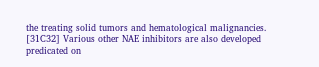the treating solid tumors and hematological malignancies. [31C32] Various other NAE inhibitors are also developed predicated on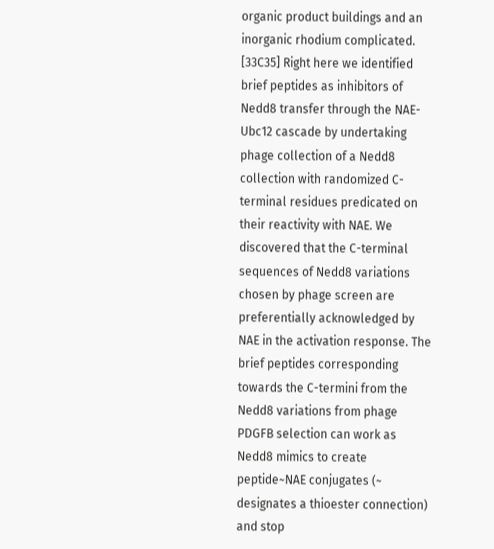organic product buildings and an inorganic rhodium complicated. [33C35] Right here we identified brief peptides as inhibitors of Nedd8 transfer through the NAE-Ubc12 cascade by undertaking phage collection of a Nedd8 collection with randomized C-terminal residues predicated on their reactivity with NAE. We discovered that the C-terminal sequences of Nedd8 variations chosen by phage screen are preferentially acknowledged by NAE in the activation response. The brief peptides corresponding towards the C-termini from the Nedd8 variations from phage PDGFB selection can work as Nedd8 mimics to create peptide~NAE conjugates (~ designates a thioester connection) and stop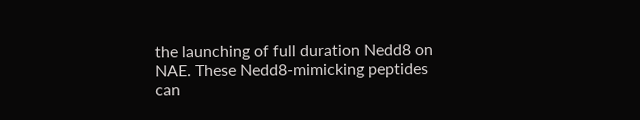the launching of full duration Nedd8 on NAE. These Nedd8-mimicking peptides can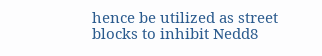hence be utilized as street blocks to inhibit Nedd8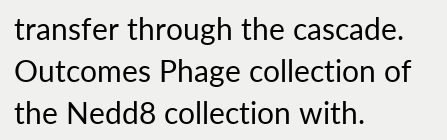transfer through the cascade. Outcomes Phage collection of the Nedd8 collection with.